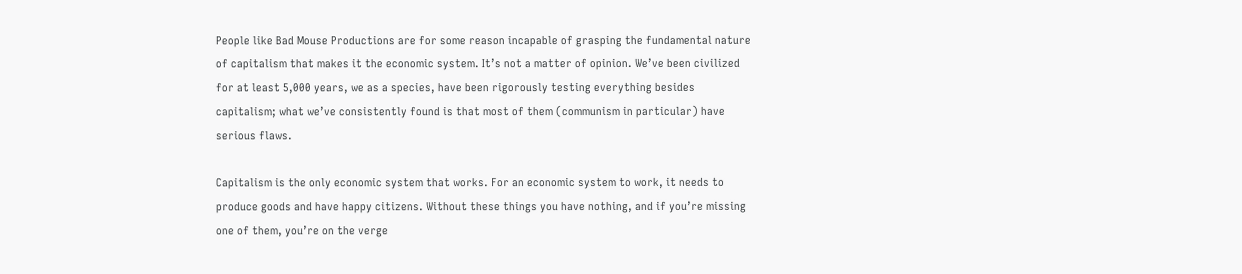People like Bad Mouse Productions are for some reason incapable of grasping the fundamental nature of capitalism that makes it the economic system. It’s not a matter of opinion. We’ve been civilized for at least 5,000 years, we as a species, have been rigorously testing everything besides capitalism; what we’ve consistently found is that most of them (communism in particular) have serious flaws.

Capitalism is the only economic system that works. For an economic system to work, it needs to produce goods and have happy citizens. Without these things you have nothing, and if you’re missing one of them, you’re on the verge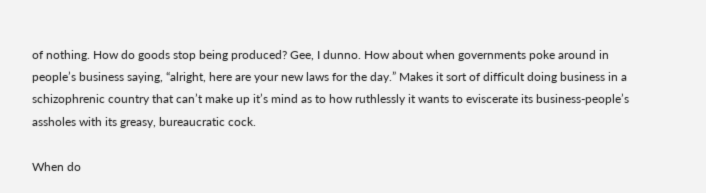of nothing. How do goods stop being produced? Gee, I dunno. How about when governments poke around in people’s business saying, “alright, here are your new laws for the day.” Makes it sort of difficult doing business in a schizophrenic country that can’t make up it’s mind as to how ruthlessly it wants to eviscerate its business-people’s assholes with its greasy, bureaucratic cock.

When do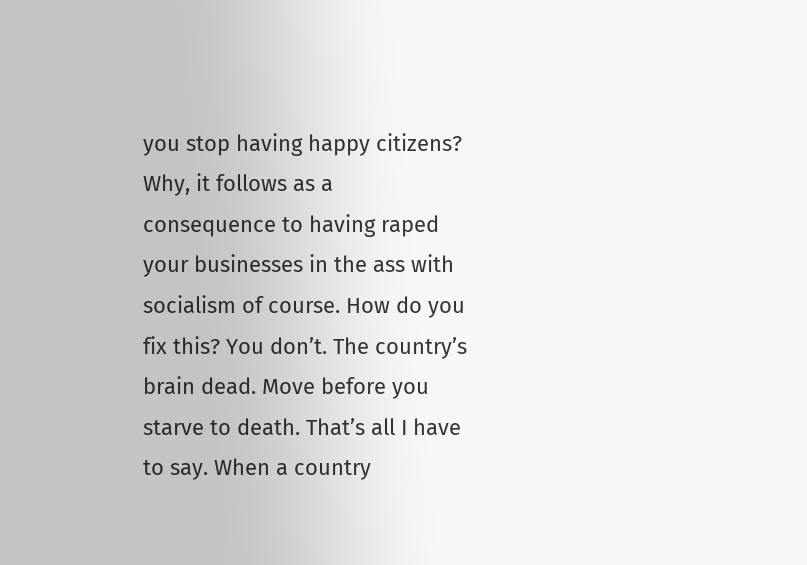you stop having happy citizens? Why, it follows as a consequence to having raped your businesses in the ass with socialism of course. How do you fix this? You don’t. The country’s brain dead. Move before you starve to death. That’s all I have to say. When a country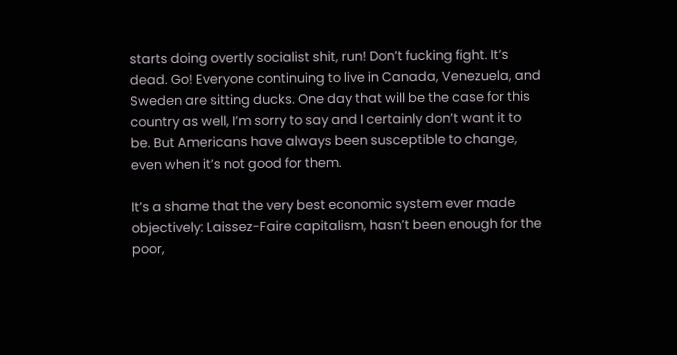starts doing overtly socialist shit, run! Don’t fucking fight. It’s dead. Go! Everyone continuing to live in Canada, Venezuela, and Sweden are sitting ducks. One day that will be the case for this country as well, I’m sorry to say and I certainly don’t want it to be. But Americans have always been susceptible to change, even when it’s not good for them.

It’s a shame that the very best economic system ever made objectively: Laissez-Faire capitalism, hasn’t been enough for the poor,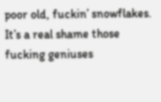poor old, fuckin’ snowflakes. It’s a real shame those fucking geniuses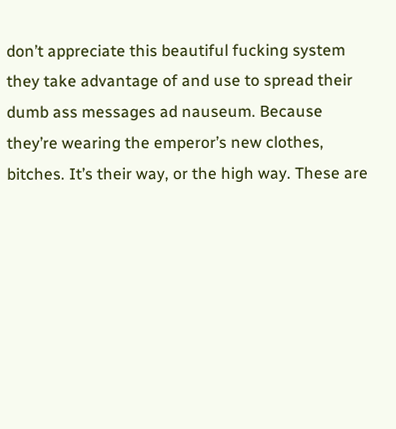don’t appreciate this beautiful fucking system they take advantage of and use to spread their dumb ass messages ad nauseum. Because they’re wearing the emperor’s new clothes, bitches. It’s their way, or the high way. These are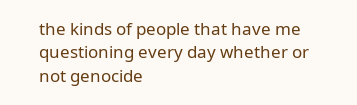the kinds of people that have me questioning every day whether or not genocide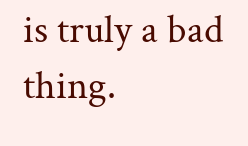is truly a bad thing.